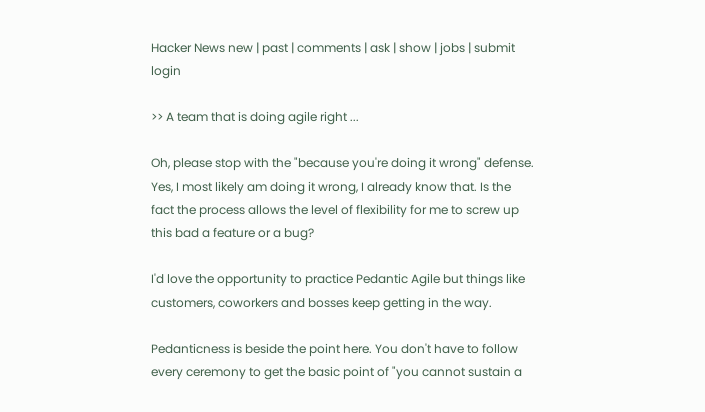Hacker News new | past | comments | ask | show | jobs | submit login

>> A team that is doing agile right ...

Oh, please stop with the "because you're doing it wrong" defense. Yes, I most likely am doing it wrong, I already know that. Is the fact the process allows the level of flexibility for me to screw up this bad a feature or a bug?

I'd love the opportunity to practice Pedantic Agile but things like customers, coworkers and bosses keep getting in the way.

Pedanticness is beside the point here. You don't have to follow every ceremony to get the basic point of "you cannot sustain a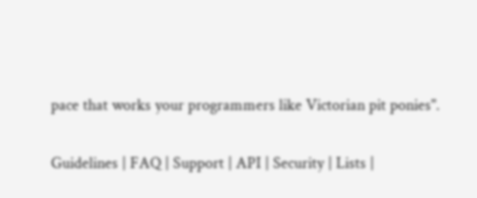pace that works your programmers like Victorian pit ponies".

Guidelines | FAQ | Support | API | Security | Lists |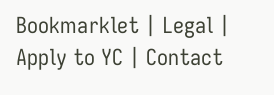Bookmarklet | Legal | Apply to YC | Contact